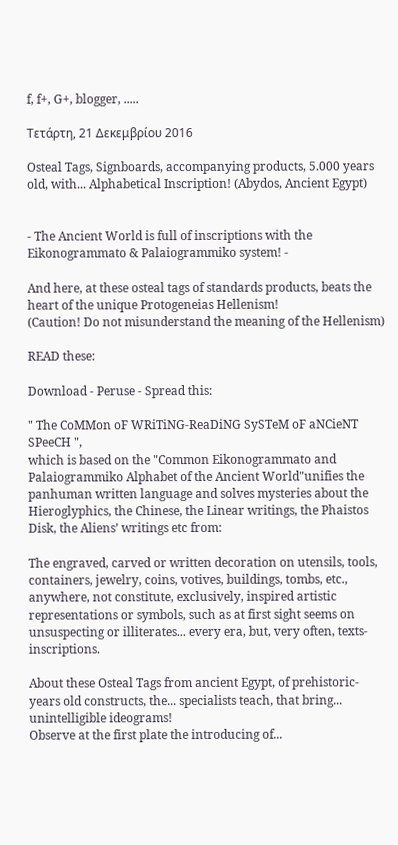f, f+, G+, blogger, .....

Τετάρτη, 21 Δεκεμβρίου 2016

Osteal Tags, Signboards, accompanying products, 5.000 years old, with... Alphabetical Inscription! (Abydos, Ancient Egypt)


- The Ancient World is full of inscriptions with the Eikonogrammato & Palaiogrammiko system! -

And here, at these osteal tags of standards products, beats the heart of the unique Protogeneias Hellenism!
(Caution! Do not misunderstand the meaning of the Hellenism)

READ these:

Download - Peruse - Spread this:

" The CoMMon oF WRiTiNG-ReaDiNG SySTeM oF aNCieNT SPeeCH ",
which is based on the "Common Eikonogrammato and Palaiogrammiko Alphabet of the Ancient World"unifies the panhuman written language and solves mysteries about the Hieroglyphics, the Chinese, the Linear writings, the Phaistos Disk, the Aliens’ writings etc from:

The engraved, carved or written decoration on utensils, tools, containers, jewelry, coins, votives, buildings, tombs, etc., anywhere, not constitute, exclusively, inspired artistic representations or symbols, such as at first sight seems on unsuspecting or illiterates... every era, but, very often, texts-inscriptions.

About these Osteal Tags from ancient Egypt, of prehistoric-years old constructs, the... specialists teach, that bring... unintelligible ideograms!
Observe at the first plate the introducing of...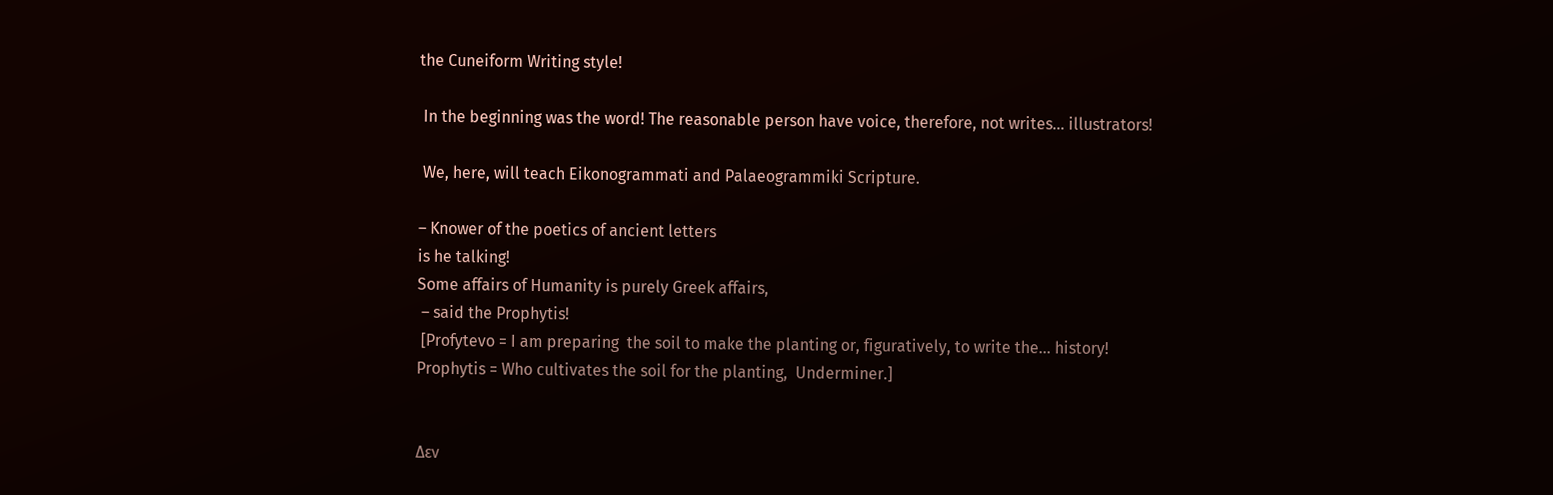the Cuneiform Writing style!

 In the beginning was the word! The reasonable person have voice, therefore, not writes... illustrators!

 We, here, will teach Eikonogrammati and Palaeogrammiki Scripture.

– Knower of the poetics of ancient letters
is he talking!
Some affairs of Humanity is purely Greek affairs,
 – said the Prophytis!
 [Profytevo = I am preparing  the soil to make the planting or, figuratively, to write the... history!
Prophytis = Who cultivates the soil for the planting,  Underminer.]


Δεν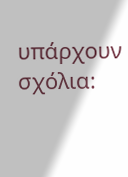υπάρχουν σχόλια: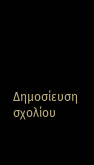Δημοσίευση σχολίου